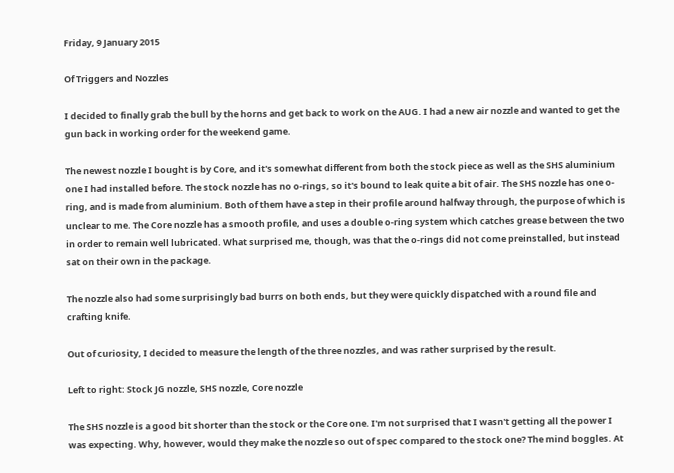Friday, 9 January 2015

Of Triggers and Nozzles

I decided to finally grab the bull by the horns and get back to work on the AUG. I had a new air nozzle and wanted to get the gun back in working order for the weekend game.

The newest nozzle I bought is by Core, and it's somewhat different from both the stock piece as well as the SHS aluminium one I had installed before. The stock nozzle has no o-rings, so it's bound to leak quite a bit of air. The SHS nozzle has one o-ring, and is made from aluminium. Both of them have a step in their profile around halfway through, the purpose of which is unclear to me. The Core nozzle has a smooth profile, and uses a double o-ring system which catches grease between the two in order to remain well lubricated. What surprised me, though, was that the o-rings did not come preinstalled, but instead sat on their own in the package.

The nozzle also had some surprisingly bad burrs on both ends, but they were quickly dispatched with a round file and crafting knife.

Out of curiosity, I decided to measure the length of the three nozzles, and was rather surprised by the result.

Left to right: Stock JG nozzle, SHS nozzle, Core nozzle

The SHS nozzle is a good bit shorter than the stock or the Core one. I'm not surprised that I wasn't getting all the power I was expecting. Why, however, would they make the nozzle so out of spec compared to the stock one? The mind boggles. At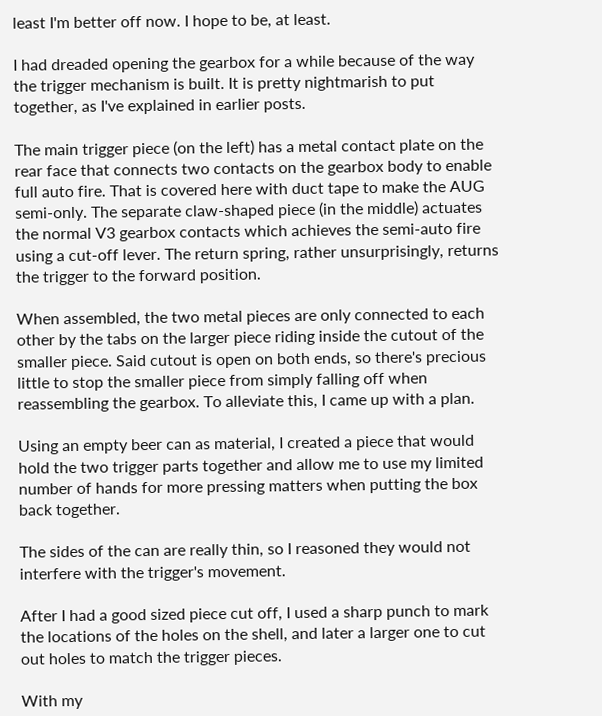least I'm better off now. I hope to be, at least.

I had dreaded opening the gearbox for a while because of the way the trigger mechanism is built. It is pretty nightmarish to put together, as I've explained in earlier posts.

The main trigger piece (on the left) has a metal contact plate on the rear face that connects two contacts on the gearbox body to enable full auto fire. That is covered here with duct tape to make the AUG semi-only. The separate claw-shaped piece (in the middle) actuates the normal V3 gearbox contacts which achieves the semi-auto fire using a cut-off lever. The return spring, rather unsurprisingly, returns the trigger to the forward position.

When assembled, the two metal pieces are only connected to each other by the tabs on the larger piece riding inside the cutout of the smaller piece. Said cutout is open on both ends, so there's precious little to stop the smaller piece from simply falling off when reassembling the gearbox. To alleviate this, I came up with a plan.

Using an empty beer can as material, I created a piece that would hold the two trigger parts together and allow me to use my limited number of hands for more pressing matters when putting the box back together.

The sides of the can are really thin, so I reasoned they would not interfere with the trigger's movement.

After I had a good sized piece cut off, I used a sharp punch to mark the locations of the holes on the shell, and later a larger one to cut out holes to match the trigger pieces.

With my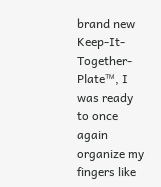brand new Keep-It-Together-Plate™, I was ready to once again organize my fingers like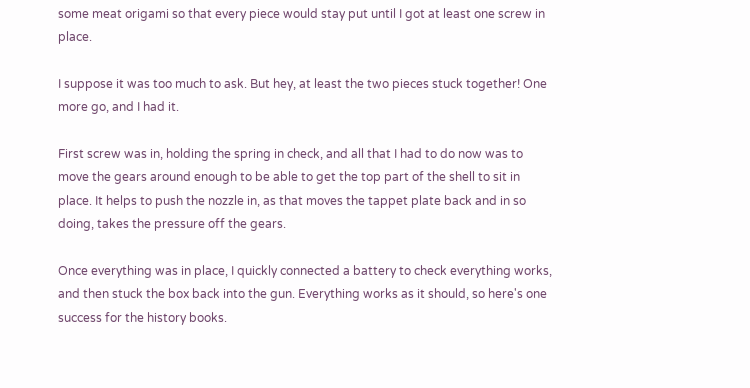some meat origami so that every piece would stay put until I got at least one screw in place.

I suppose it was too much to ask. But hey, at least the two pieces stuck together! One more go, and I had it.

First screw was in, holding the spring in check, and all that I had to do now was to move the gears around enough to be able to get the top part of the shell to sit in place. It helps to push the nozzle in, as that moves the tappet plate back and in so doing, takes the pressure off the gears.

Once everything was in place, I quickly connected a battery to check everything works, and then stuck the box back into the gun. Everything works as it should, so here's one success for the history books.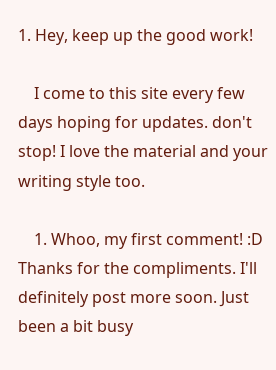1. Hey, keep up the good work!

    I come to this site every few days hoping for updates. don't stop! I love the material and your writing style too.

    1. Whoo, my first comment! :D Thanks for the compliments. I'll definitely post more soon. Just been a bit busy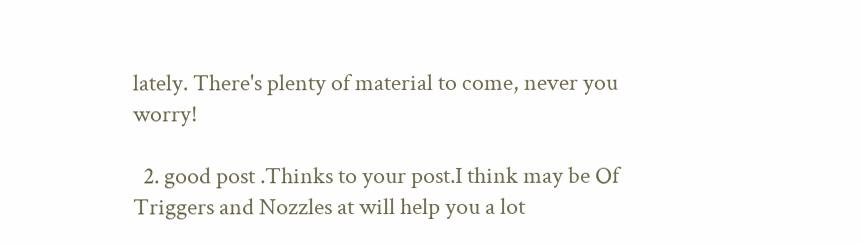lately. There's plenty of material to come, never you worry!

  2. good post .Thinks to your post.I think may be Of Triggers and Nozzles at will help you a lot